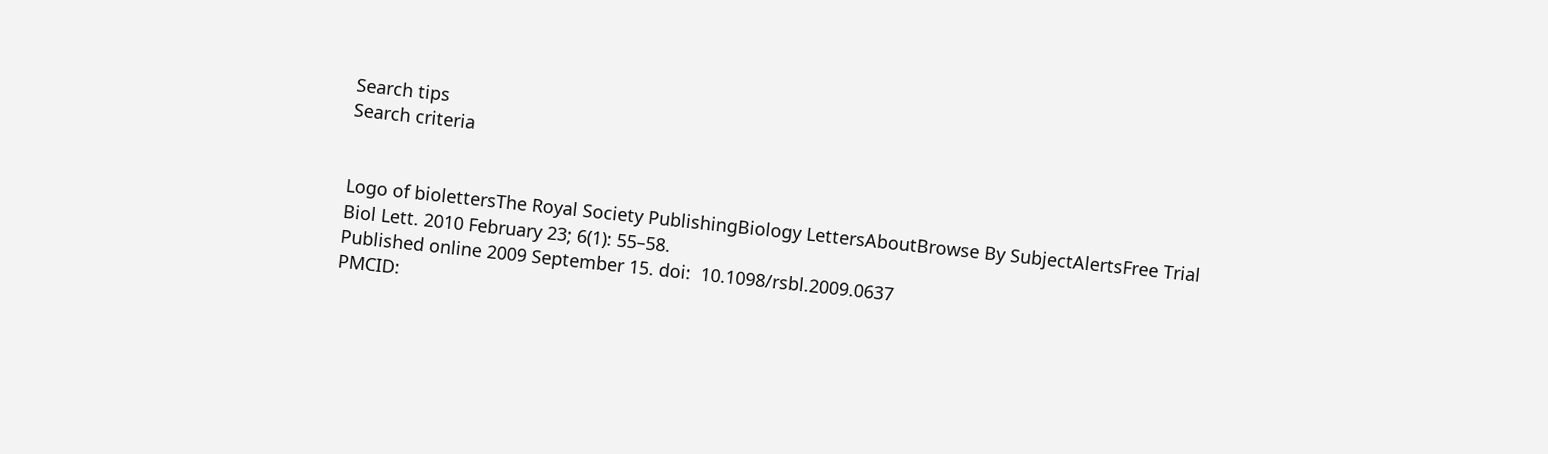Search tips
Search criteria


Logo of biolettersThe Royal Society PublishingBiology LettersAboutBrowse By SubjectAlertsFree Trial
Biol Lett. 2010 February 23; 6(1): 55–58.
Published online 2009 September 15. doi:  10.1098/rsbl.2009.0637
PMCID: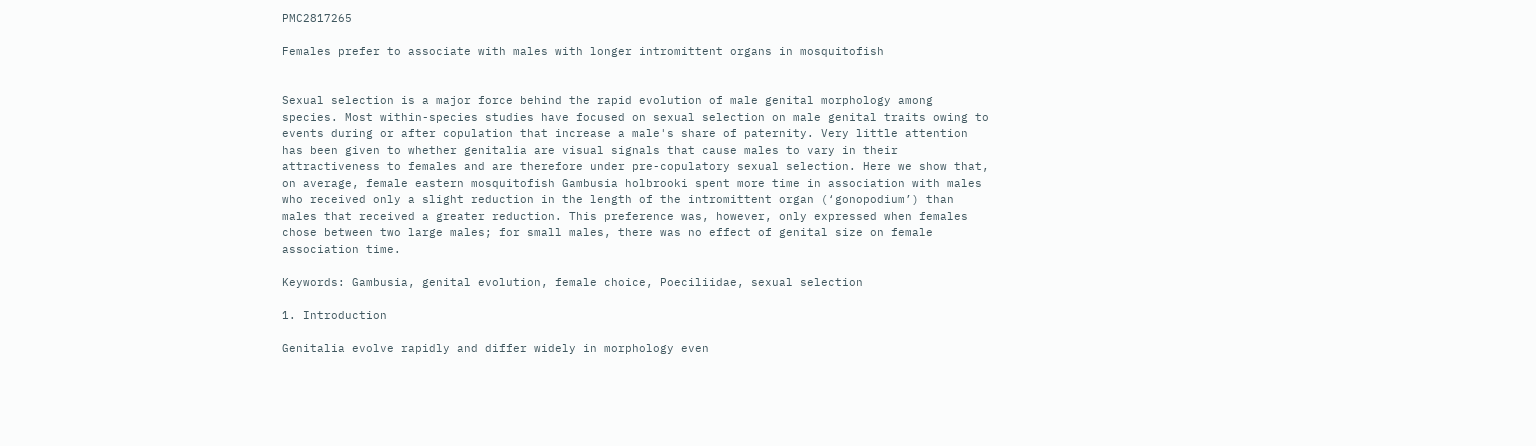PMC2817265

Females prefer to associate with males with longer intromittent organs in mosquitofish


Sexual selection is a major force behind the rapid evolution of male genital morphology among species. Most within-species studies have focused on sexual selection on male genital traits owing to events during or after copulation that increase a male's share of paternity. Very little attention has been given to whether genitalia are visual signals that cause males to vary in their attractiveness to females and are therefore under pre-copulatory sexual selection. Here we show that, on average, female eastern mosquitofish Gambusia holbrooki spent more time in association with males who received only a slight reduction in the length of the intromittent organ (‘gonopodium’) than males that received a greater reduction. This preference was, however, only expressed when females chose between two large males; for small males, there was no effect of genital size on female association time.

Keywords: Gambusia, genital evolution, female choice, Poeciliidae, sexual selection

1. Introduction

Genitalia evolve rapidly and differ widely in morphology even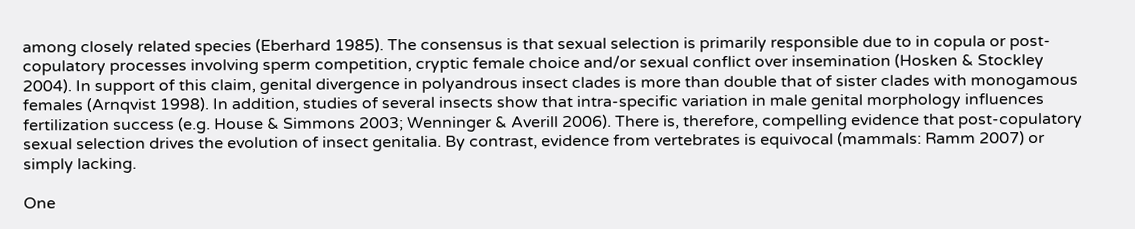among closely related species (Eberhard 1985). The consensus is that sexual selection is primarily responsible due to in copula or post-copulatory processes involving sperm competition, cryptic female choice and/or sexual conflict over insemination (Hosken & Stockley 2004). In support of this claim, genital divergence in polyandrous insect clades is more than double that of sister clades with monogamous females (Arnqvist 1998). In addition, studies of several insects show that intra-specific variation in male genital morphology influences fertilization success (e.g. House & Simmons 2003; Wenninger & Averill 2006). There is, therefore, compelling evidence that post-copulatory sexual selection drives the evolution of insect genitalia. By contrast, evidence from vertebrates is equivocal (mammals: Ramm 2007) or simply lacking.

One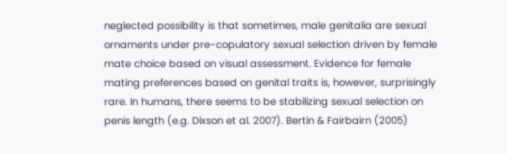neglected possibility is that sometimes, male genitalia are sexual ornaments under pre-copulatory sexual selection driven by female mate choice based on visual assessment. Evidence for female mating preferences based on genital traits is, however, surprisingly rare. In humans, there seems to be stabilizing sexual selection on penis length (e.g. Dixson et al. 2007). Bertin & Fairbairn (2005)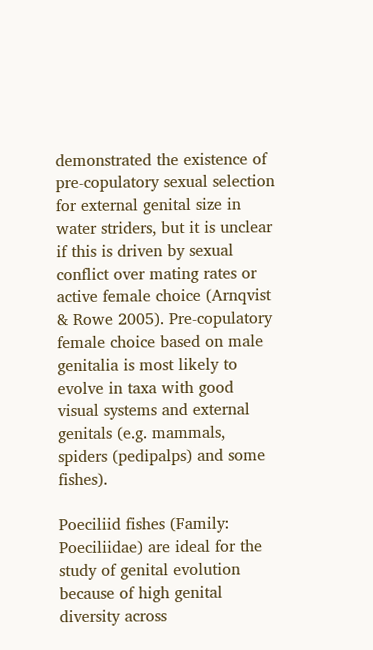demonstrated the existence of pre-copulatory sexual selection for external genital size in water striders, but it is unclear if this is driven by sexual conflict over mating rates or active female choice (Arnqvist & Rowe 2005). Pre-copulatory female choice based on male genitalia is most likely to evolve in taxa with good visual systems and external genitals (e.g. mammals, spiders (pedipalps) and some fishes).

Poeciliid fishes (Family: Poeciliidae) are ideal for the study of genital evolution because of high genital diversity across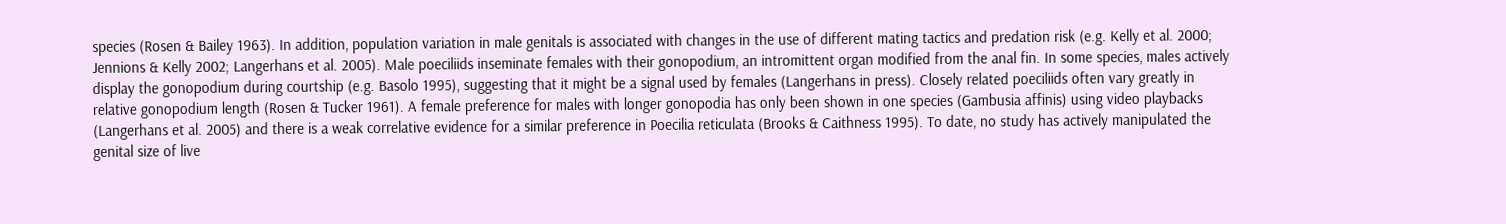species (Rosen & Bailey 1963). In addition, population variation in male genitals is associated with changes in the use of different mating tactics and predation risk (e.g. Kelly et al. 2000; Jennions & Kelly 2002; Langerhans et al. 2005). Male poeciliids inseminate females with their gonopodium, an intromittent organ modified from the anal fin. In some species, males actively display the gonopodium during courtship (e.g. Basolo 1995), suggesting that it might be a signal used by females (Langerhans in press). Closely related poeciliids often vary greatly in relative gonopodium length (Rosen & Tucker 1961). A female preference for males with longer gonopodia has only been shown in one species (Gambusia affinis) using video playbacks (Langerhans et al. 2005) and there is a weak correlative evidence for a similar preference in Poecilia reticulata (Brooks & Caithness 1995). To date, no study has actively manipulated the genital size of live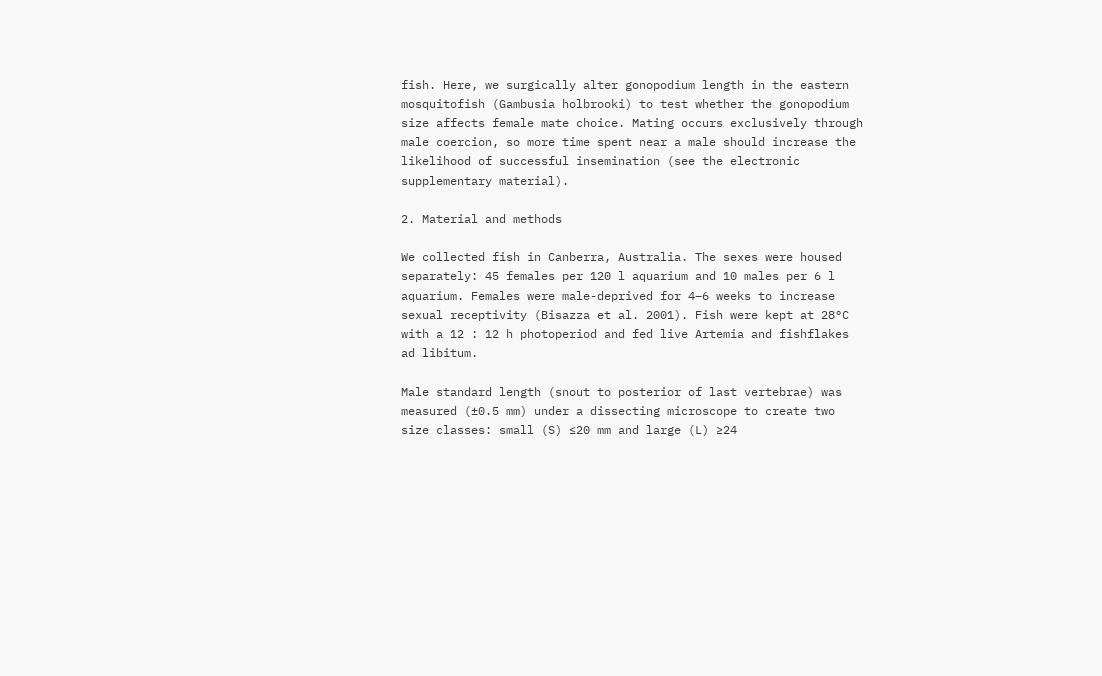fish. Here, we surgically alter gonopodium length in the eastern mosquitofish (Gambusia holbrooki) to test whether the gonopodium size affects female mate choice. Mating occurs exclusively through male coercion, so more time spent near a male should increase the likelihood of successful insemination (see the electronic supplementary material).

2. Material and methods

We collected fish in Canberra, Australia. The sexes were housed separately: 45 females per 120 l aquarium and 10 males per 6 l aquarium. Females were male-deprived for 4–6 weeks to increase sexual receptivity (Bisazza et al. 2001). Fish were kept at 28°C with a 12 : 12 h photoperiod and fed live Artemia and fishflakes ad libitum.

Male standard length (snout to posterior of last vertebrae) was measured (±0.5 mm) under a dissecting microscope to create two size classes: small (S) ≤20 mm and large (L) ≥24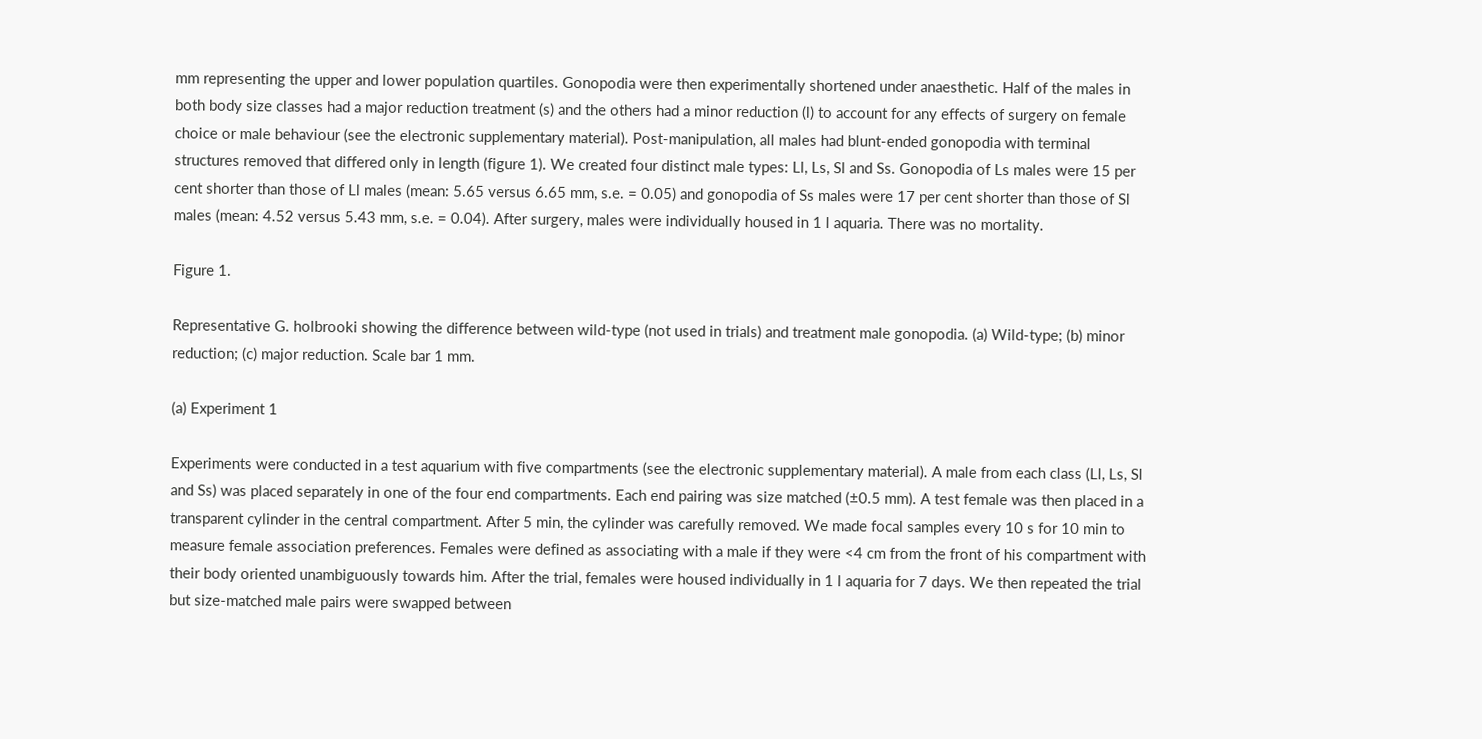mm representing the upper and lower population quartiles. Gonopodia were then experimentally shortened under anaesthetic. Half of the males in both body size classes had a major reduction treatment (s) and the others had a minor reduction (l) to account for any effects of surgery on female choice or male behaviour (see the electronic supplementary material). Post-manipulation, all males had blunt-ended gonopodia with terminal structures removed that differed only in length (figure 1). We created four distinct male types: Ll, Ls, Sl and Ss. Gonopodia of Ls males were 15 per cent shorter than those of Ll males (mean: 5.65 versus 6.65 mm, s.e. = 0.05) and gonopodia of Ss males were 17 per cent shorter than those of Sl males (mean: 4.52 versus 5.43 mm, s.e. = 0.04). After surgery, males were individually housed in 1 l aquaria. There was no mortality.

Figure 1.

Representative G. holbrooki showing the difference between wild-type (not used in trials) and treatment male gonopodia. (a) Wild-type; (b) minor reduction; (c) major reduction. Scale bar 1 mm.

(a) Experiment 1

Experiments were conducted in a test aquarium with five compartments (see the electronic supplementary material). A male from each class (Ll, Ls, Sl and Ss) was placed separately in one of the four end compartments. Each end pairing was size matched (±0.5 mm). A test female was then placed in a transparent cylinder in the central compartment. After 5 min, the cylinder was carefully removed. We made focal samples every 10 s for 10 min to measure female association preferences. Females were defined as associating with a male if they were <4 cm from the front of his compartment with their body oriented unambiguously towards him. After the trial, females were housed individually in 1 l aquaria for 7 days. We then repeated the trial but size-matched male pairs were swapped between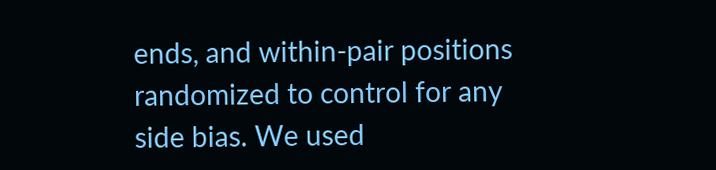ends, and within-pair positions randomized to control for any side bias. We used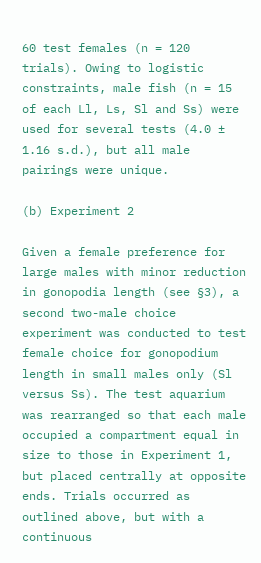60 test females (n = 120 trials). Owing to logistic constraints, male fish (n = 15 of each Ll, Ls, Sl and Ss) were used for several tests (4.0 ± 1.16 s.d.), but all male pairings were unique.

(b) Experiment 2

Given a female preference for large males with minor reduction in gonopodia length (see §3), a second two-male choice experiment was conducted to test female choice for gonopodium length in small males only (Sl versus Ss). The test aquarium was rearranged so that each male occupied a compartment equal in size to those in Experiment 1, but placed centrally at opposite ends. Trials occurred as outlined above, but with a continuous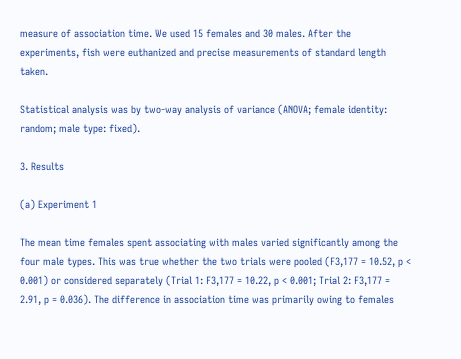measure of association time. We used 15 females and 30 males. After the experiments, fish were euthanized and precise measurements of standard length taken.

Statistical analysis was by two-way analysis of variance (ANOVA; female identity: random; male type: fixed).

3. Results

(a) Experiment 1

The mean time females spent associating with males varied significantly among the four male types. This was true whether the two trials were pooled (F3,177 = 10.52, p < 0.001) or considered separately (Trial 1: F3,177 = 10.22, p < 0.001; Trial 2: F3,177 = 2.91, p = 0.036). The difference in association time was primarily owing to females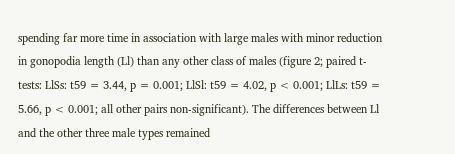spending far more time in association with large males with minor reduction in gonopodia length (Ll) than any other class of males (figure 2; paired t-tests: LlSs: t59 = 3.44, p = 0.001; LlSl: t59 = 4.02, p < 0.001; LlLs: t59 = 5.66, p < 0.001; all other pairs non-significant). The differences between Ll and the other three male types remained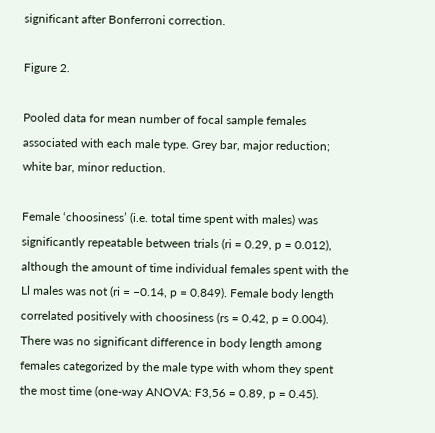significant after Bonferroni correction.

Figure 2.

Pooled data for mean number of focal sample females associated with each male type. Grey bar, major reduction; white bar, minor reduction.

Female ‘choosiness’ (i.e. total time spent with males) was significantly repeatable between trials (ri = 0.29, p = 0.012), although the amount of time individual females spent with the Ll males was not (ri = −0.14, p = 0.849). Female body length correlated positively with choosiness (rs = 0.42, p = 0.004). There was no significant difference in body length among females categorized by the male type with whom they spent the most time (one-way ANOVA: F3,56 = 0.89, p = 0.45).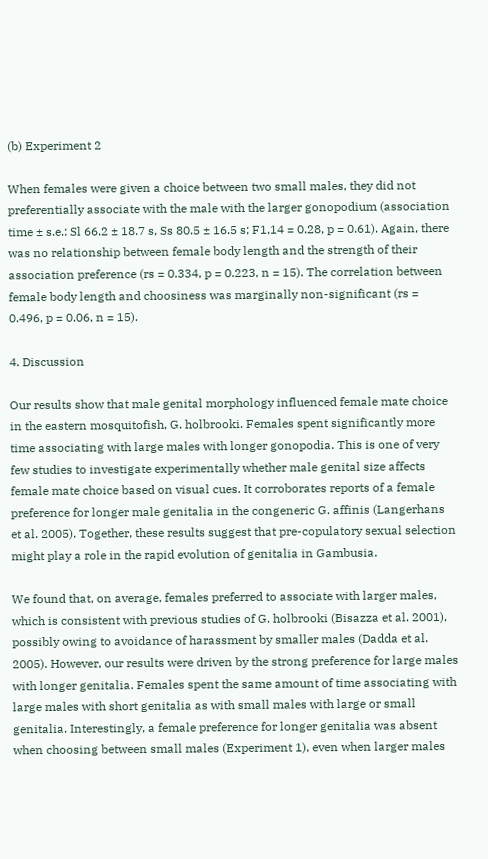(b) Experiment 2

When females were given a choice between two small males, they did not preferentially associate with the male with the larger gonopodium (association time ± s.e.: Sl 66.2 ± 18.7 s, Ss 80.5 ± 16.5 s; F1,14 = 0.28, p = 0.61). Again, there was no relationship between female body length and the strength of their association preference (rs = 0.334, p = 0.223, n = 15). The correlation between female body length and choosiness was marginally non-significant (rs = 0.496, p = 0.06, n = 15).

4. Discussion

Our results show that male genital morphology influenced female mate choice in the eastern mosquitofish, G. holbrooki. Females spent significantly more time associating with large males with longer gonopodia. This is one of very few studies to investigate experimentally whether male genital size affects female mate choice based on visual cues. It corroborates reports of a female preference for longer male genitalia in the congeneric G. affinis (Langerhans et al. 2005). Together, these results suggest that pre-copulatory sexual selection might play a role in the rapid evolution of genitalia in Gambusia.

We found that, on average, females preferred to associate with larger males, which is consistent with previous studies of G. holbrooki (Bisazza et al. 2001), possibly owing to avoidance of harassment by smaller males (Dadda et al. 2005). However, our results were driven by the strong preference for large males with longer genitalia. Females spent the same amount of time associating with large males with short genitalia as with small males with large or small genitalia. Interestingly, a female preference for longer genitalia was absent when choosing between small males (Experiment 1), even when larger males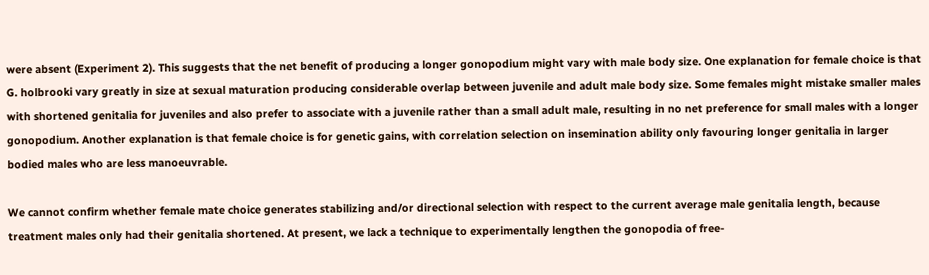were absent (Experiment 2). This suggests that the net benefit of producing a longer gonopodium might vary with male body size. One explanation for female choice is that G. holbrooki vary greatly in size at sexual maturation producing considerable overlap between juvenile and adult male body size. Some females might mistake smaller males with shortened genitalia for juveniles and also prefer to associate with a juvenile rather than a small adult male, resulting in no net preference for small males with a longer gonopodium. Another explanation is that female choice is for genetic gains, with correlation selection on insemination ability only favouring longer genitalia in larger bodied males who are less manoeuvrable.

We cannot confirm whether female mate choice generates stabilizing and/or directional selection with respect to the current average male genitalia length, because treatment males only had their genitalia shortened. At present, we lack a technique to experimentally lengthen the gonopodia of free-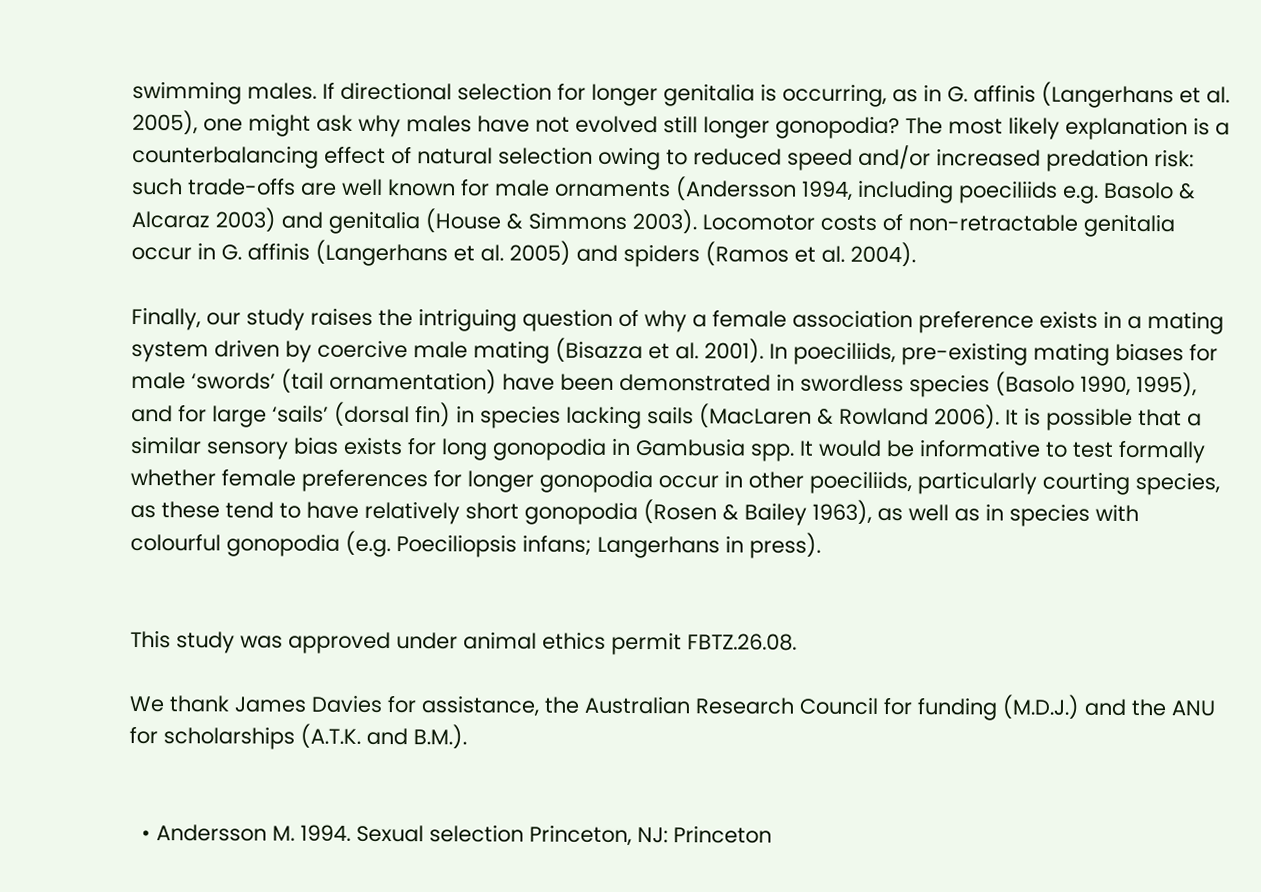swimming males. If directional selection for longer genitalia is occurring, as in G. affinis (Langerhans et al. 2005), one might ask why males have not evolved still longer gonopodia? The most likely explanation is a counterbalancing effect of natural selection owing to reduced speed and/or increased predation risk: such trade-offs are well known for male ornaments (Andersson 1994, including poeciliids e.g. Basolo & Alcaraz 2003) and genitalia (House & Simmons 2003). Locomotor costs of non-retractable genitalia occur in G. affinis (Langerhans et al. 2005) and spiders (Ramos et al. 2004).

Finally, our study raises the intriguing question of why a female association preference exists in a mating system driven by coercive male mating (Bisazza et al. 2001). In poeciliids, pre-existing mating biases for male ‘swords’ (tail ornamentation) have been demonstrated in swordless species (Basolo 1990, 1995), and for large ‘sails’ (dorsal fin) in species lacking sails (MacLaren & Rowland 2006). It is possible that a similar sensory bias exists for long gonopodia in Gambusia spp. It would be informative to test formally whether female preferences for longer gonopodia occur in other poeciliids, particularly courting species, as these tend to have relatively short gonopodia (Rosen & Bailey 1963), as well as in species with colourful gonopodia (e.g. Poeciliopsis infans; Langerhans in press).


This study was approved under animal ethics permit FBTZ.26.08.

We thank James Davies for assistance, the Australian Research Council for funding (M.D.J.) and the ANU for scholarships (A.T.K. and B.M.).


  • Andersson M. 1994. Sexual selection Princeton, NJ: Princeton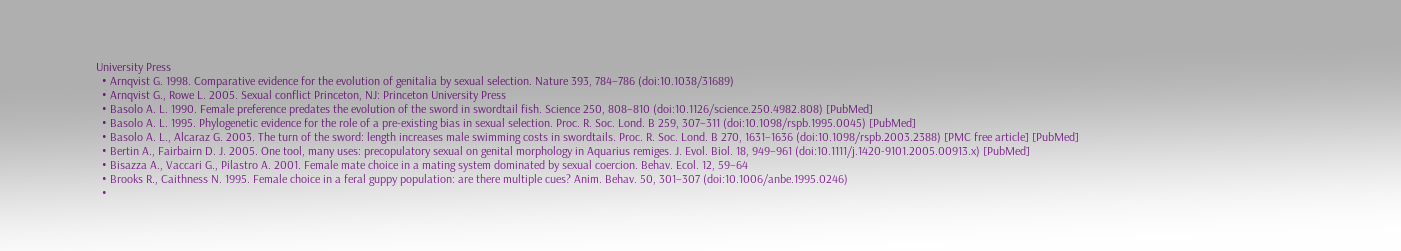University Press
  • Arnqvist G. 1998. Comparative evidence for the evolution of genitalia by sexual selection. Nature 393, 784–786 (doi:10.1038/31689)
  • Arnqvist G., Rowe L. 2005. Sexual conflict Princeton, NJ: Princeton University Press
  • Basolo A. L. 1990. Female preference predates the evolution of the sword in swordtail fish. Science 250, 808–810 (doi:10.1126/science.250.4982.808) [PubMed]
  • Basolo A. L. 1995. Phylogenetic evidence for the role of a pre-existing bias in sexual selection. Proc. R. Soc. Lond. B 259, 307–311 (doi:10.1098/rspb.1995.0045) [PubMed]
  • Basolo A. L., Alcaraz G. 2003. The turn of the sword: length increases male swimming costs in swordtails. Proc. R. Soc. Lond. B 270, 1631–1636 (doi:10.1098/rspb.2003.2388) [PMC free article] [PubMed]
  • Bertin A., Fairbairn D. J. 2005. One tool, many uses: precopulatory sexual on genital morphology in Aquarius remiges. J. Evol. Biol. 18, 949–961 (doi:10.1111/j.1420-9101.2005.00913.x) [PubMed]
  • Bisazza A., Vaccari G., Pilastro A. 2001. Female mate choice in a mating system dominated by sexual coercion. Behav. Ecol. 12, 59–64
  • Brooks R., Caithness N. 1995. Female choice in a feral guppy population: are there multiple cues? Anim. Behav. 50, 301–307 (doi:10.1006/anbe.1995.0246)
  •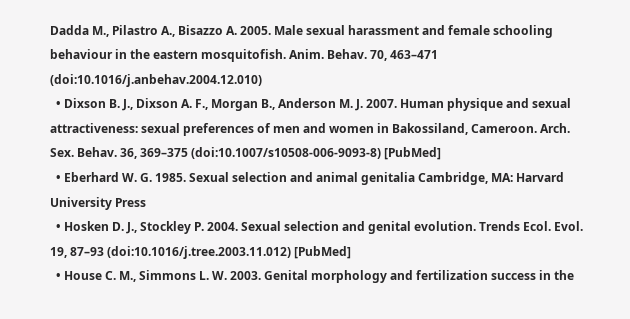Dadda M., Pilastro A., Bisazzo A. 2005. Male sexual harassment and female schooling behaviour in the eastern mosquitofish. Anim. Behav. 70, 463–471 (doi:10.1016/j.anbehav.2004.12.010)
  • Dixson B. J., Dixson A. F., Morgan B., Anderson M. J. 2007. Human physique and sexual attractiveness: sexual preferences of men and women in Bakossiland, Cameroon. Arch. Sex. Behav. 36, 369–375 (doi:10.1007/s10508-006-9093-8) [PubMed]
  • Eberhard W. G. 1985. Sexual selection and animal genitalia Cambridge, MA: Harvard University Press
  • Hosken D. J., Stockley P. 2004. Sexual selection and genital evolution. Trends Ecol. Evol. 19, 87–93 (doi:10.1016/j.tree.2003.11.012) [PubMed]
  • House C. M., Simmons L. W. 2003. Genital morphology and fertilization success in the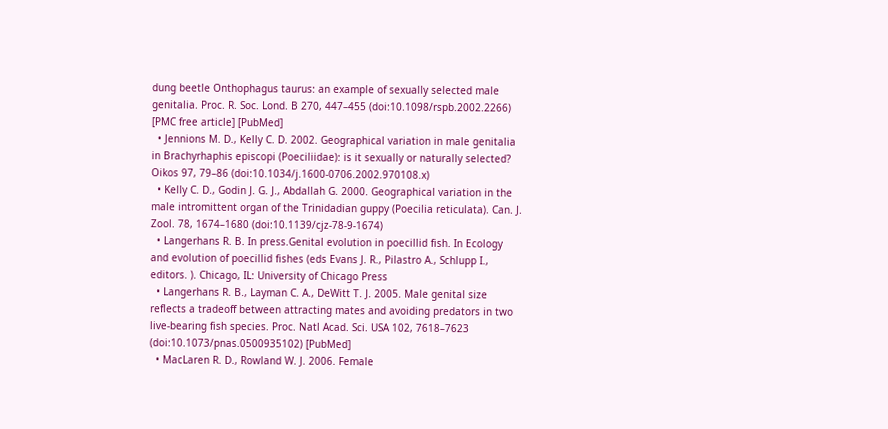dung beetle Onthophagus taurus: an example of sexually selected male genitalia. Proc. R. Soc. Lond. B 270, 447–455 (doi:10.1098/rspb.2002.2266) [PMC free article] [PubMed]
  • Jennions M. D., Kelly C. D. 2002. Geographical variation in male genitalia in Brachyrhaphis episcopi (Poeciliidae): is it sexually or naturally selected? Oikos 97, 79–86 (doi:10.1034/j.1600-0706.2002.970108.x)
  • Kelly C. D., Godin J. G. J., Abdallah G. 2000. Geographical variation in the male intromittent organ of the Trinidadian guppy (Poecilia reticulata). Can. J. Zool. 78, 1674–1680 (doi:10.1139/cjz-78-9-1674)
  • Langerhans R. B. In press.Genital evolution in poecillid fish. In Ecology and evolution of poecillid fishes (eds Evans J. R., Pilastro A., Schlupp I., editors. ). Chicago, IL: University of Chicago Press
  • Langerhans R. B., Layman C. A., DeWitt T. J. 2005. Male genital size reflects a tradeoff between attracting mates and avoiding predators in two live-bearing fish species. Proc. Natl Acad. Sci. USA 102, 7618–7623 (doi:10.1073/pnas.0500935102) [PubMed]
  • MacLaren R. D., Rowland W. J. 2006. Female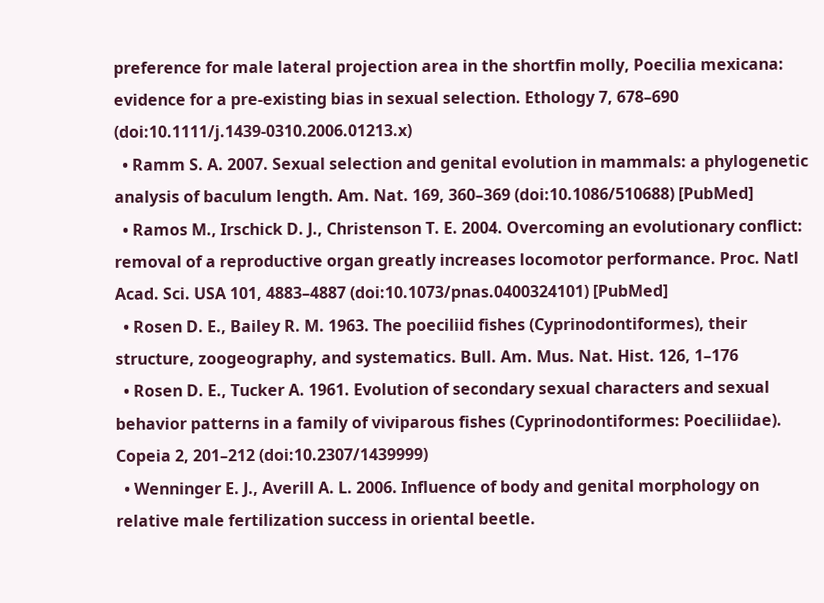preference for male lateral projection area in the shortfin molly, Poecilia mexicana: evidence for a pre-existing bias in sexual selection. Ethology 7, 678–690 (doi:10.1111/j.1439-0310.2006.01213.x)
  • Ramm S. A. 2007. Sexual selection and genital evolution in mammals: a phylogenetic analysis of baculum length. Am. Nat. 169, 360–369 (doi:10.1086/510688) [PubMed]
  • Ramos M., Irschick D. J., Christenson T. E. 2004. Overcoming an evolutionary conflict: removal of a reproductive organ greatly increases locomotor performance. Proc. Natl Acad. Sci. USA 101, 4883–4887 (doi:10.1073/pnas.0400324101) [PubMed]
  • Rosen D. E., Bailey R. M. 1963. The poeciliid fishes (Cyprinodontiformes), their structure, zoogeography, and systematics. Bull. Am. Mus. Nat. Hist. 126, 1–176
  • Rosen D. E., Tucker A. 1961. Evolution of secondary sexual characters and sexual behavior patterns in a family of viviparous fishes (Cyprinodontiformes: Poeciliidae). Copeia 2, 201–212 (doi:10.2307/1439999)
  • Wenninger E. J., Averill A. L. 2006. Influence of body and genital morphology on relative male fertilization success in oriental beetle.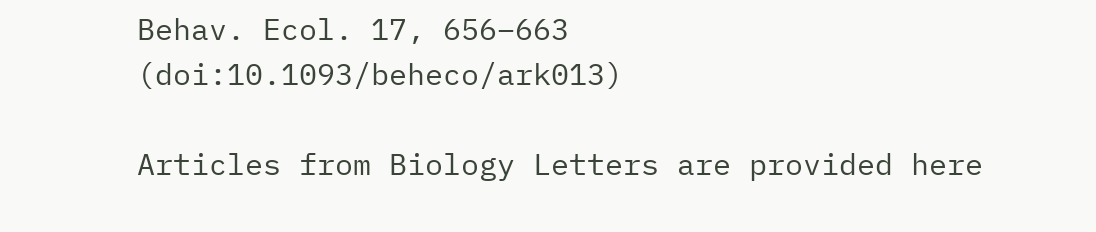Behav. Ecol. 17, 656–663 (doi:10.1093/beheco/ark013)

Articles from Biology Letters are provided here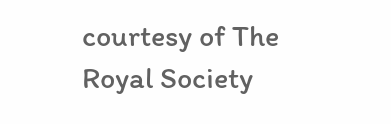courtesy of The Royal Society